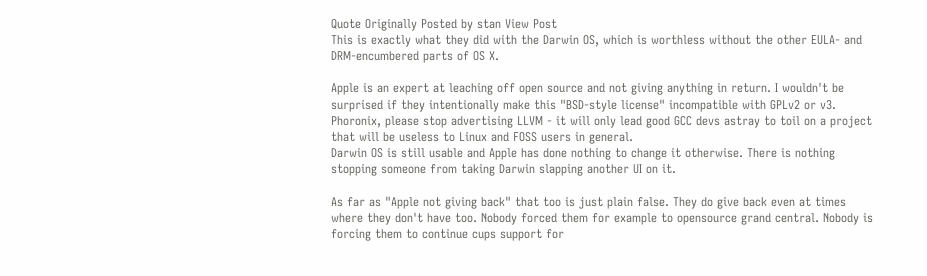Quote Originally Posted by stan View Post
This is exactly what they did with the Darwin OS, which is worthless without the other EULA- and DRM-encumbered parts of OS X.

Apple is an expert at leaching off open source and not giving anything in return. I wouldn't be surprised if they intentionally make this "BSD-style license" incompatible with GPLv2 or v3. Phoronix, please stop advertising LLVM - it will only lead good GCC devs astray to toil on a project that will be useless to Linux and FOSS users in general.
Darwin OS is still usable and Apple has done nothing to change it otherwise. There is nothing stopping someone from taking Darwin slapping another UI on it.

As far as "Apple not giving back" that too is just plain false. They do give back even at times where they don't have too. Nobody forced them for example to opensource grand central. Nobody is forcing them to continue cups support for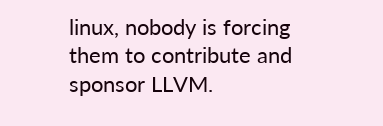linux, nobody is forcing them to contribute and sponsor LLVM.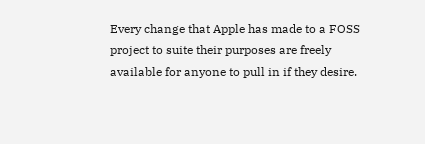Every change that Apple has made to a FOSS project to suite their purposes are freely available for anyone to pull in if they desire.